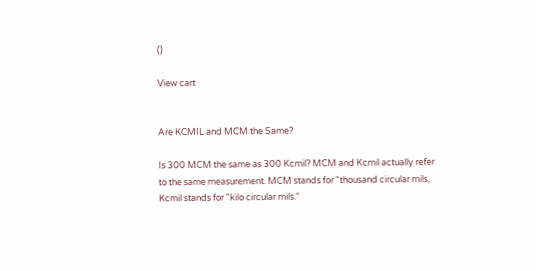()

View cart


Are KCMIL and MCM the Same?

Is 300 MCM the same as 300 Kcmil? MCM and Kcmil actually refer to the same measurement. MCM stands for "thousand circular mils, Kcmil stands for "kilo circular mils."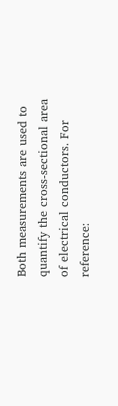Both measurements are used to quantify the cross-sectional area of electrical conductors. For reference: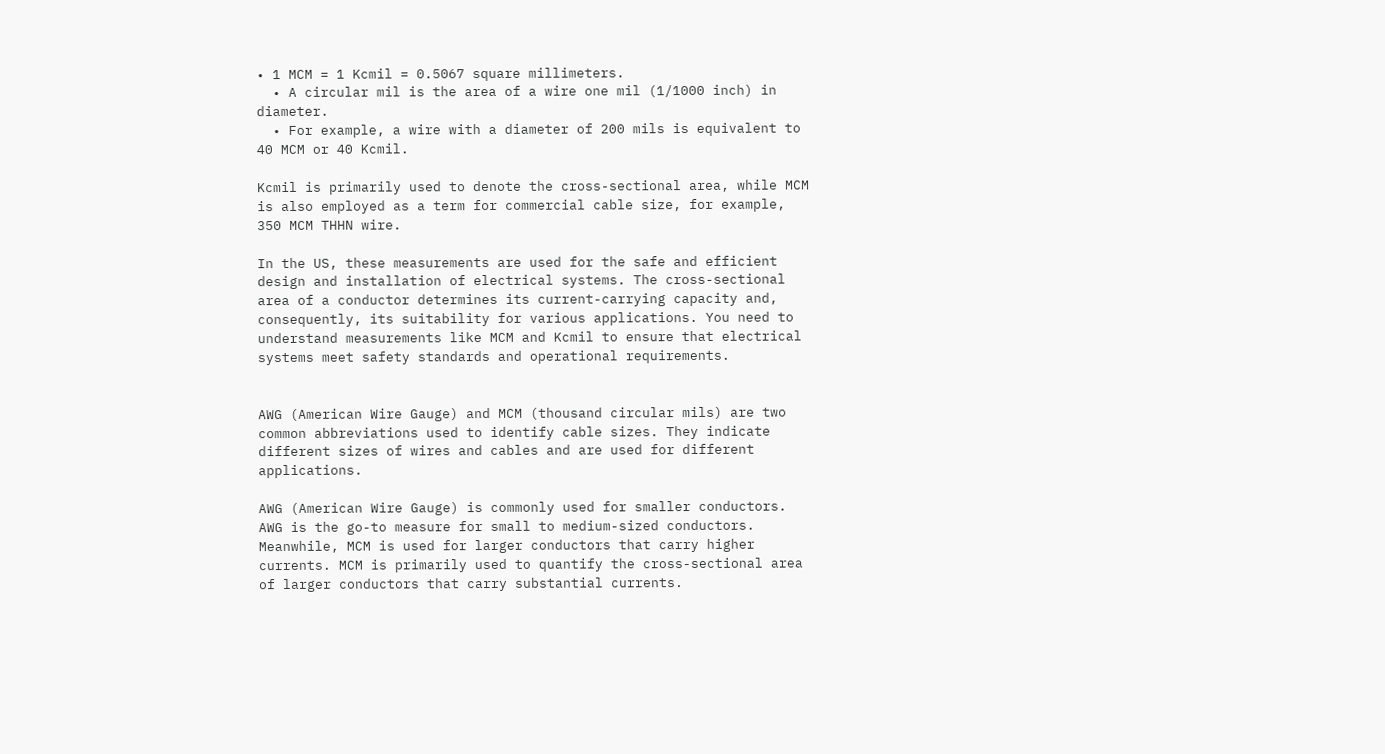• 1 MCM = 1 Kcmil = 0.5067 square millimeters.
  • A circular mil is the area of a wire one mil (1/1000 inch) in diameter.
  • For example, a wire with a diameter of 200 mils is equivalent to 40 MCM or 40 Kcmil.

Kcmil is primarily used to denote the cross-sectional area, while MCM is also employed as a term for commercial cable size, for example, 350 MCM THHN wire.

In the US, these measurements are used for the safe and efficient design and installation of electrical systems. The cross-sectional area of a conductor determines its current-carrying capacity and, consequently, its suitability for various applications. You need to understand measurements like MCM and Kcmil to ensure that electrical systems meet safety standards and operational requirements.


AWG (American Wire Gauge) and MCM (thousand circular mils) are two common abbreviations used to identify cable sizes. They indicate different sizes of wires and cables and are used for different applications.

AWG (American Wire Gauge) is commonly used for smaller conductors. AWG is the go-to measure for small to medium-sized conductors. Meanwhile, MCM is used for larger conductors that carry higher currents. MCM is primarily used to quantify the cross-sectional area of larger conductors that carry substantial currents.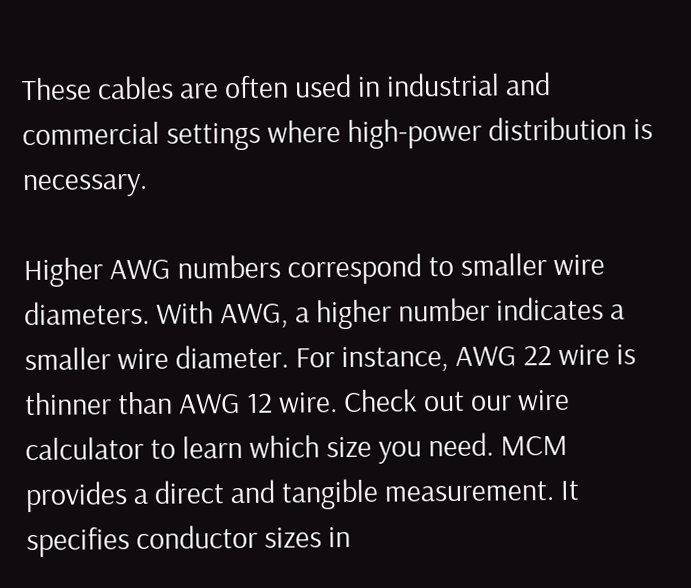These cables are often used in industrial and commercial settings where high-power distribution is necessary.

Higher AWG numbers correspond to smaller wire diameters. With AWG, a higher number indicates a smaller wire diameter. For instance, AWG 22 wire is thinner than AWG 12 wire. Check out our wire calculator to learn which size you need. MCM provides a direct and tangible measurement. It specifies conductor sizes in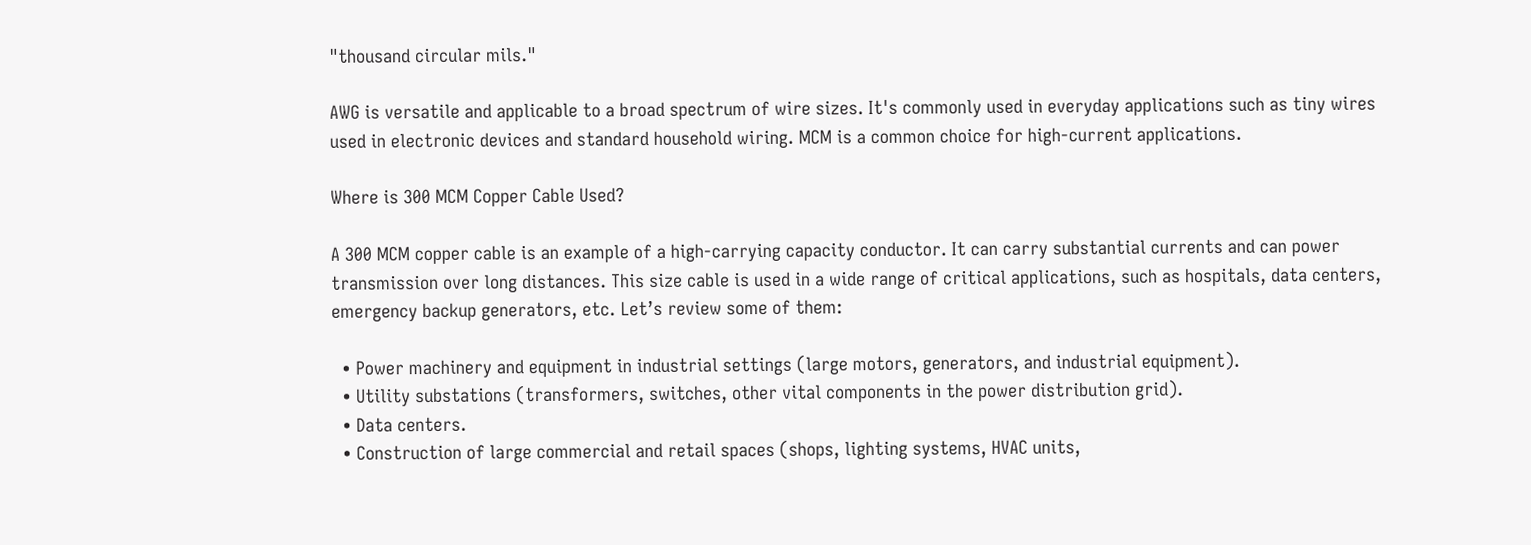"thousand circular mils."

AWG is versatile and applicable to a broad spectrum of wire sizes. It's commonly used in everyday applications such as tiny wires used in electronic devices and standard household wiring. MCM is a common choice for high-current applications.

Where is 300 MCM Copper Cable Used?

A 300 MCM copper cable is an example of a high-carrying capacity conductor. It can carry substantial currents and can power transmission over long distances. This size cable is used in a wide range of critical applications, such as hospitals, data centers, emergency backup generators, etc. Let’s review some of them:

  • Power machinery and equipment in industrial settings (large motors, generators, and industrial equipment).
  • Utility substations (transformers, switches, other vital components in the power distribution grid).
  • Data centers.
  • Construction of large commercial and retail spaces (shops, lighting systems, HVAC units,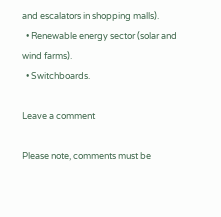and escalators in shopping malls).
  • Renewable energy sector (solar and wind farms).
  • Switchboards.

Leave a comment

Please note, comments must be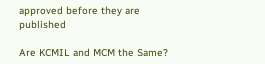approved before they are published

Are KCMIL and MCM the Same?